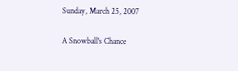Sunday, March 25, 2007

A Snowball's Chance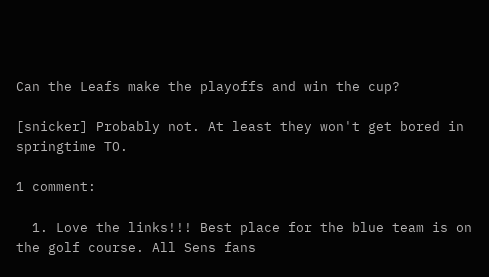Can the Leafs make the playoffs and win the cup?

[snicker] Probably not. At least they won't get bored in springtime TO.

1 comment:

  1. Love the links!!! Best place for the blue team is on the golf course. All Sens fans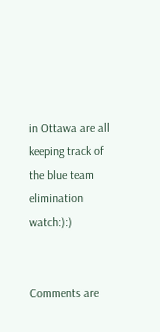in Ottawa are all keeping track of the blue team elimination watch:):)


Comments are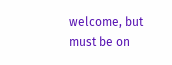welcome, but must be on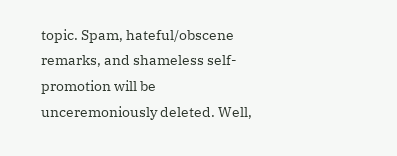topic. Spam, hateful/obscene remarks, and shameless self-promotion will be unceremoniously deleted. Well,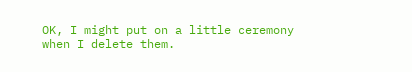OK, I might put on a little ceremony when I delete them.